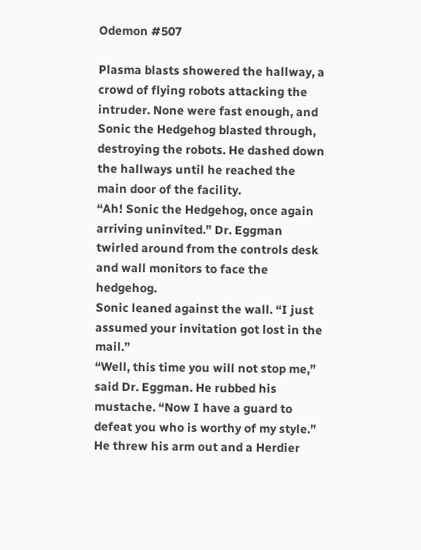Odemon #507

Plasma blasts showered the hallway, a crowd of flying robots attacking the intruder. None were fast enough, and Sonic the Hedgehog blasted through, destroying the robots. He dashed down the hallways until he reached the main door of the facility.
“Ah! Sonic the Hedgehog, once again arriving uninvited.” Dr. Eggman twirled around from the controls desk and wall monitors to face the hedgehog.
Sonic leaned against the wall. “I just assumed your invitation got lost in the mail.”
“Well, this time you will not stop me,” said Dr. Eggman. He rubbed his mustache. “Now I have a guard to defeat you who is worthy of my style.” He threw his arm out and a Herdier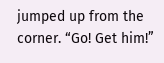jumped up from the corner. “Go! Get him!”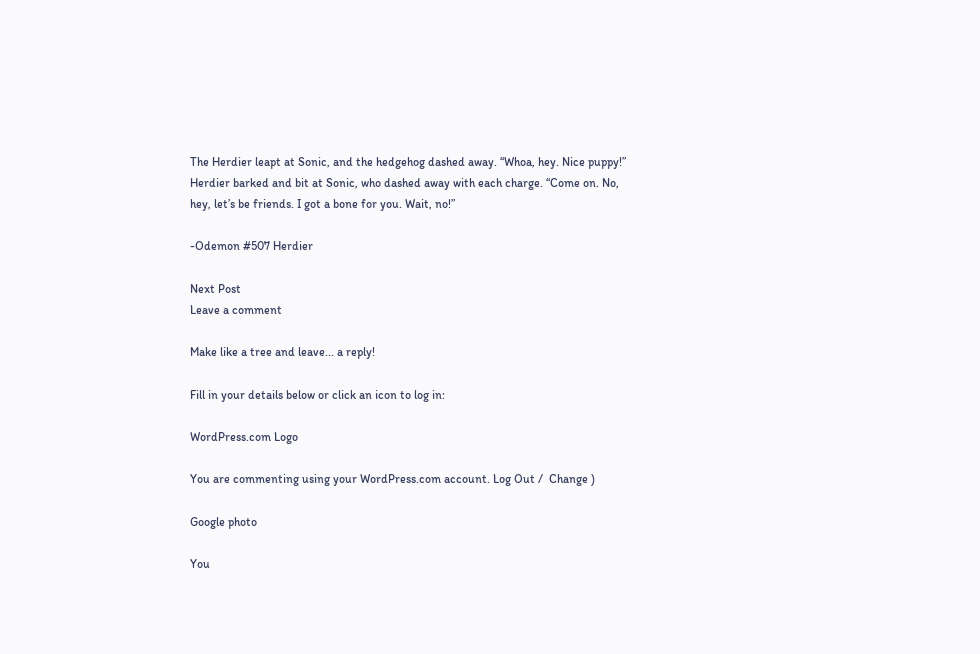The Herdier leapt at Sonic, and the hedgehog dashed away. “Whoa, hey. Nice puppy!” Herdier barked and bit at Sonic, who dashed away with each charge. “Come on. No, hey, let’s be friends. I got a bone for you. Wait, no!”

-Odemon #507 Herdier

Next Post
Leave a comment

Make like a tree and leave... a reply!

Fill in your details below or click an icon to log in:

WordPress.com Logo

You are commenting using your WordPress.com account. Log Out /  Change )

Google photo

You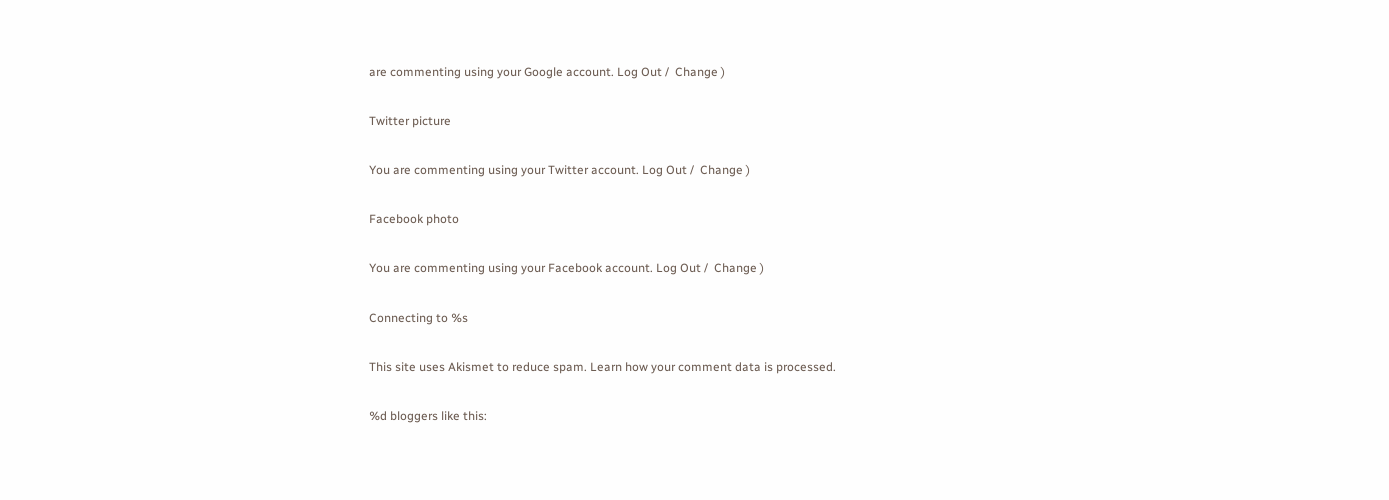are commenting using your Google account. Log Out /  Change )

Twitter picture

You are commenting using your Twitter account. Log Out /  Change )

Facebook photo

You are commenting using your Facebook account. Log Out /  Change )

Connecting to %s

This site uses Akismet to reduce spam. Learn how your comment data is processed.

%d bloggers like this: